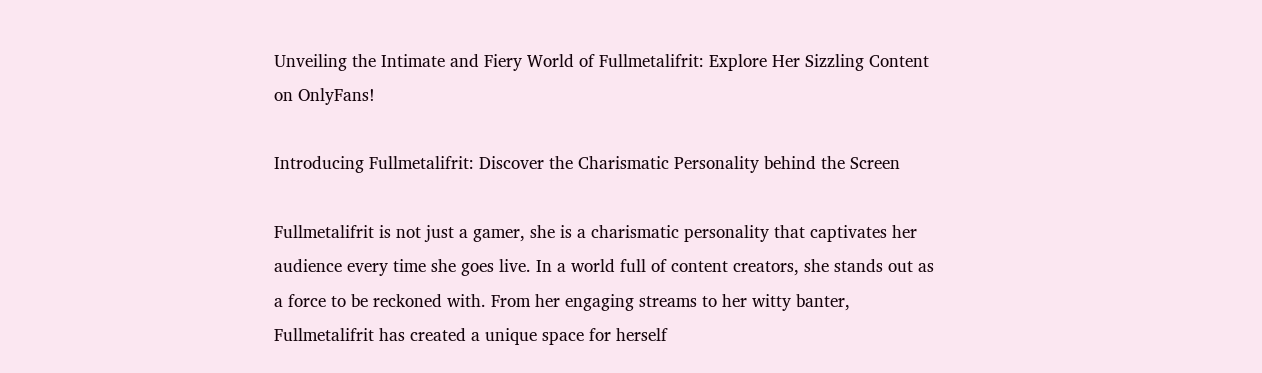Unveiling the Intimate and Fiery World of Fullmetalifrit: Explore Her Sizzling Content on OnlyFans!

Introducing Fullmetalifrit: Discover the Charismatic Personality behind the Screen

Fullmetalifrit is not just a gamer, she is a charismatic personality that captivates her audience every time she goes live. In a world full of content creators, she stands out as a force to be reckoned with. From her engaging streams to her witty banter, Fullmetalifrit has created a unique space for herself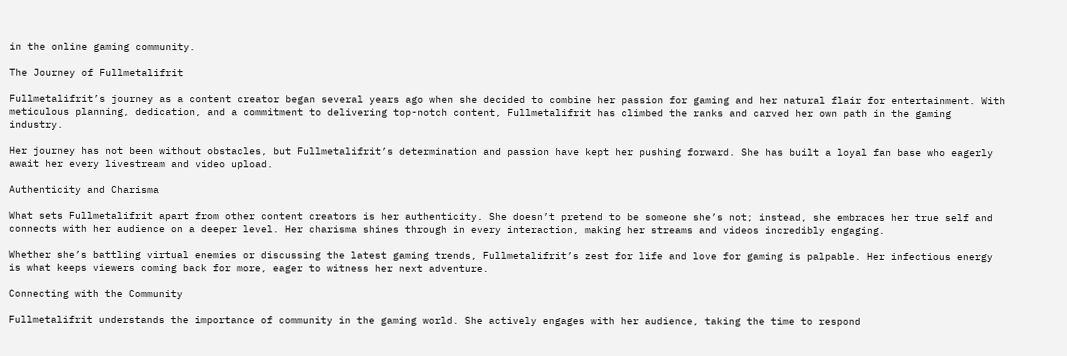in the online gaming community.

The Journey of Fullmetalifrit

Fullmetalifrit’s journey as a content creator began several years ago when she decided to combine her passion for gaming and her natural flair for entertainment. With meticulous planning, dedication, and a commitment to delivering top-notch content, Fullmetalifrit has climbed the ranks and carved her own path in the gaming industry.

Her journey has not been without obstacles, but Fullmetalifrit’s determination and passion have kept her pushing forward. She has built a loyal fan base who eagerly await her every livestream and video upload.

Authenticity and Charisma

What sets Fullmetalifrit apart from other content creators is her authenticity. She doesn’t pretend to be someone she’s not; instead, she embraces her true self and connects with her audience on a deeper level. Her charisma shines through in every interaction, making her streams and videos incredibly engaging.

Whether she’s battling virtual enemies or discussing the latest gaming trends, Fullmetalifrit’s zest for life and love for gaming is palpable. Her infectious energy is what keeps viewers coming back for more, eager to witness her next adventure.

Connecting with the Community

Fullmetalifrit understands the importance of community in the gaming world. She actively engages with her audience, taking the time to respond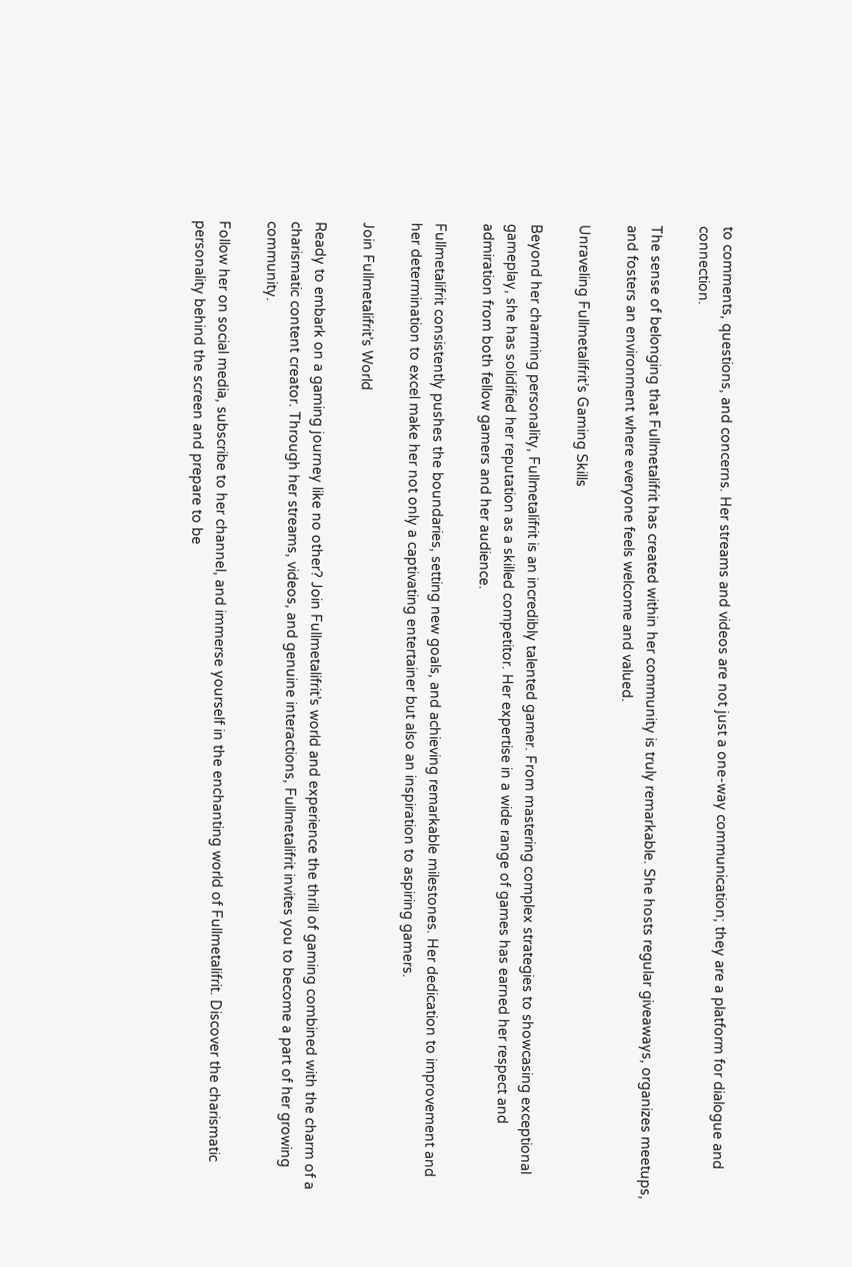to comments, questions, and concerns. Her streams and videos are not just a one-way communication; they are a platform for dialogue and connection.

The sense of belonging that Fullmetalifrit has created within her community is truly remarkable. She hosts regular giveaways, organizes meetups, and fosters an environment where everyone feels welcome and valued.

Unraveling Fullmetalifrit’s Gaming Skills

Beyond her charming personality, Fullmetalifrit is an incredibly talented gamer. From mastering complex strategies to showcasing exceptional gameplay, she has solidified her reputation as a skilled competitor. Her expertise in a wide range of games has earned her respect and admiration from both fellow gamers and her audience.

Fullmetalifrit consistently pushes the boundaries, setting new goals, and achieving remarkable milestones. Her dedication to improvement and her determination to excel make her not only a captivating entertainer but also an inspiration to aspiring gamers.

Join Fullmetalifrit’s World

Ready to embark on a gaming journey like no other? Join Fullmetalifrit’s world and experience the thrill of gaming combined with the charm of a charismatic content creator. Through her streams, videos, and genuine interactions, Fullmetalifrit invites you to become a part of her growing community.

Follow her on social media, subscribe to her channel, and immerse yourself in the enchanting world of Fullmetalifrit. Discover the charismatic personality behind the screen and prepare to be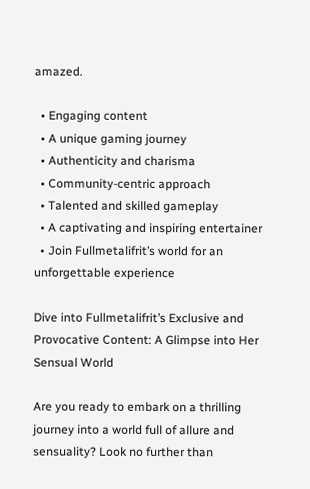amazed.

  • Engaging content
  • A unique gaming journey
  • Authenticity and charisma
  • Community-centric approach
  • Talented and skilled gameplay
  • A captivating and inspiring entertainer
  • Join Fullmetalifrit’s world for an unforgettable experience

Dive into Fullmetalifrit’s Exclusive and Provocative Content: A Glimpse into Her Sensual World

Are you ready to embark on a thrilling journey into a world full of allure and sensuality? Look no further than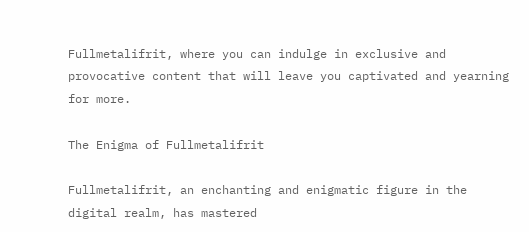Fullmetalifrit, where you can indulge in exclusive and provocative content that will leave you captivated and yearning for more.

The Enigma of Fullmetalifrit

Fullmetalifrit, an enchanting and enigmatic figure in the digital realm, has mastered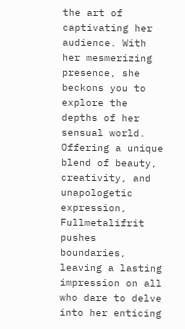the art of captivating her audience. With her mesmerizing presence, she beckons you to explore the depths of her sensual world. Offering a unique blend of beauty, creativity, and unapologetic expression, Fullmetalifrit pushes boundaries, leaving a lasting impression on all who dare to delve into her enticing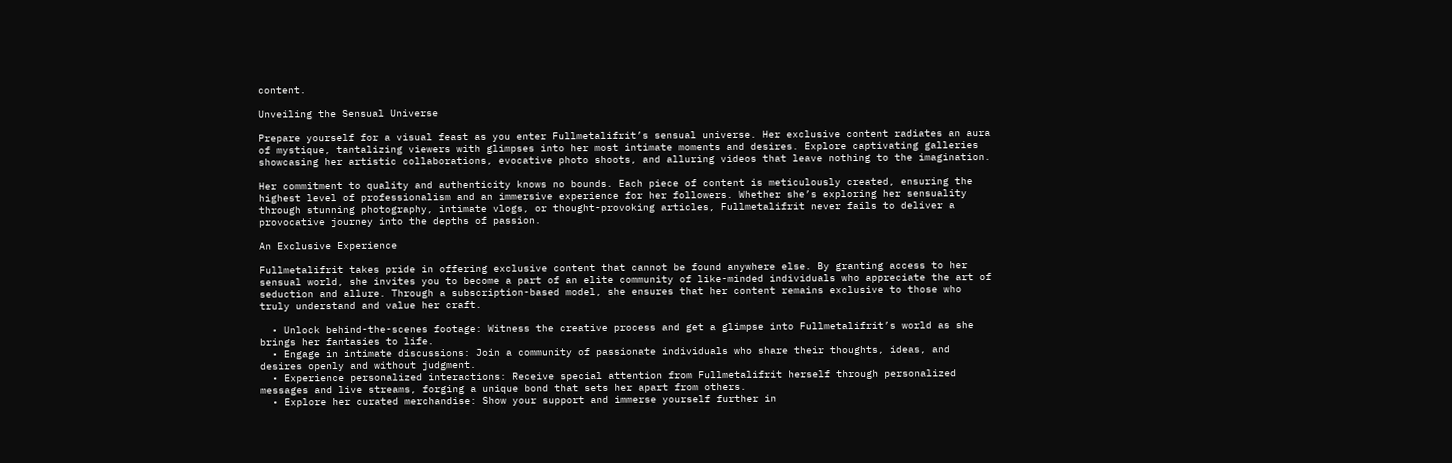content.

Unveiling the Sensual Universe

Prepare yourself for a visual feast as you enter Fullmetalifrit’s sensual universe. Her exclusive content radiates an aura of mystique, tantalizing viewers with glimpses into her most intimate moments and desires. Explore captivating galleries showcasing her artistic collaborations, evocative photo shoots, and alluring videos that leave nothing to the imagination.

Her commitment to quality and authenticity knows no bounds. Each piece of content is meticulously created, ensuring the highest level of professionalism and an immersive experience for her followers. Whether she’s exploring her sensuality through stunning photography, intimate vlogs, or thought-provoking articles, Fullmetalifrit never fails to deliver a provocative journey into the depths of passion.

An Exclusive Experience

Fullmetalifrit takes pride in offering exclusive content that cannot be found anywhere else. By granting access to her sensual world, she invites you to become a part of an elite community of like-minded individuals who appreciate the art of seduction and allure. Through a subscription-based model, she ensures that her content remains exclusive to those who truly understand and value her craft.

  • Unlock behind-the-scenes footage: Witness the creative process and get a glimpse into Fullmetalifrit’s world as she brings her fantasies to life.
  • Engage in intimate discussions: Join a community of passionate individuals who share their thoughts, ideas, and desires openly and without judgment.
  • Experience personalized interactions: Receive special attention from Fullmetalifrit herself through personalized messages and live streams, forging a unique bond that sets her apart from others.
  • Explore her curated merchandise: Show your support and immerse yourself further in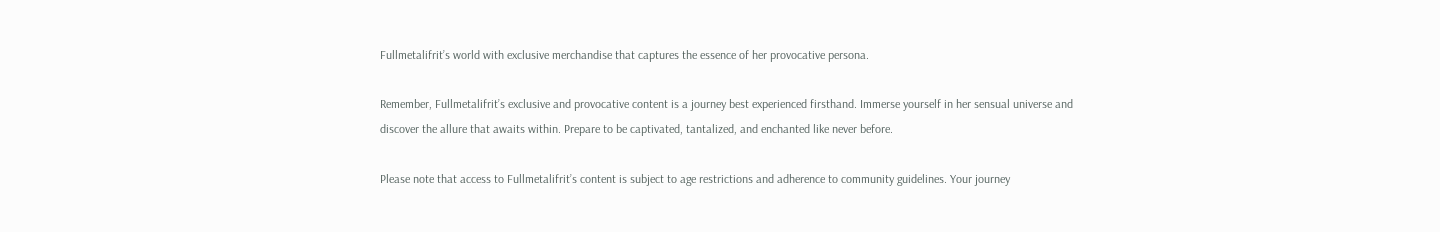Fullmetalifrit’s world with exclusive merchandise that captures the essence of her provocative persona.

Remember, Fullmetalifrit’s exclusive and provocative content is a journey best experienced firsthand. Immerse yourself in her sensual universe and discover the allure that awaits within. Prepare to be captivated, tantalized, and enchanted like never before.

Please note that access to Fullmetalifrit’s content is subject to age restrictions and adherence to community guidelines. Your journey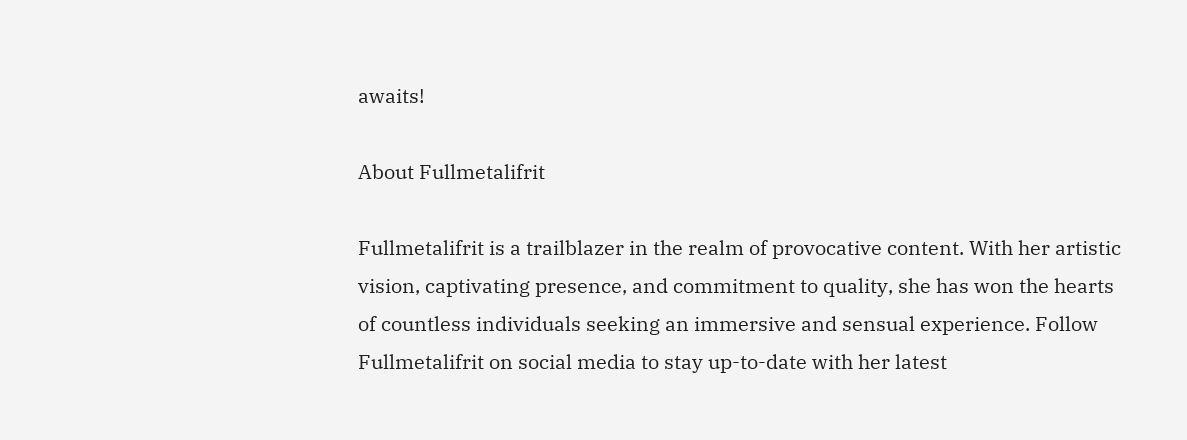awaits!

About Fullmetalifrit

Fullmetalifrit is a trailblazer in the realm of provocative content. With her artistic vision, captivating presence, and commitment to quality, she has won the hearts of countless individuals seeking an immersive and sensual experience. Follow Fullmetalifrit on social media to stay up-to-date with her latest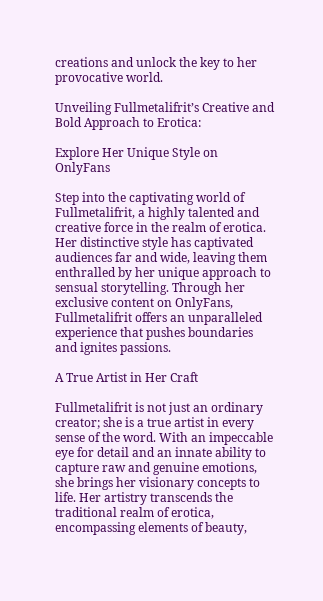creations and unlock the key to her provocative world.

Unveiling Fullmetalifrit’s Creative and Bold Approach to Erotica:

Explore Her Unique Style on OnlyFans

Step into the captivating world of Fullmetalifrit, a highly talented and creative force in the realm of erotica. Her distinctive style has captivated audiences far and wide, leaving them enthralled by her unique approach to sensual storytelling. Through her exclusive content on OnlyFans, Fullmetalifrit offers an unparalleled experience that pushes boundaries and ignites passions.

A True Artist in Her Craft

Fullmetalifrit is not just an ordinary creator; she is a true artist in every sense of the word. With an impeccable eye for detail and an innate ability to capture raw and genuine emotions, she brings her visionary concepts to life. Her artistry transcends the traditional realm of erotica, encompassing elements of beauty,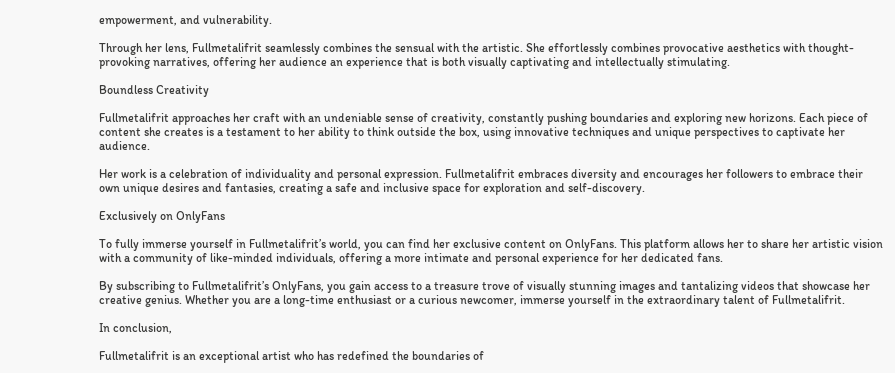empowerment, and vulnerability.

Through her lens, Fullmetalifrit seamlessly combines the sensual with the artistic. She effortlessly combines provocative aesthetics with thought-provoking narratives, offering her audience an experience that is both visually captivating and intellectually stimulating.

Boundless Creativity

Fullmetalifrit approaches her craft with an undeniable sense of creativity, constantly pushing boundaries and exploring new horizons. Each piece of content she creates is a testament to her ability to think outside the box, using innovative techniques and unique perspectives to captivate her audience.

Her work is a celebration of individuality and personal expression. Fullmetalifrit embraces diversity and encourages her followers to embrace their own unique desires and fantasies, creating a safe and inclusive space for exploration and self-discovery.

Exclusively on OnlyFans

To fully immerse yourself in Fullmetalifrit’s world, you can find her exclusive content on OnlyFans. This platform allows her to share her artistic vision with a community of like-minded individuals, offering a more intimate and personal experience for her dedicated fans.

By subscribing to Fullmetalifrit’s OnlyFans, you gain access to a treasure trove of visually stunning images and tantalizing videos that showcase her creative genius. Whether you are a long-time enthusiast or a curious newcomer, immerse yourself in the extraordinary talent of Fullmetalifrit.

In conclusion,

Fullmetalifrit is an exceptional artist who has redefined the boundaries of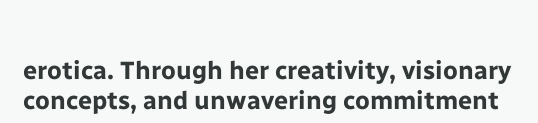erotica. Through her creativity, visionary concepts, and unwavering commitment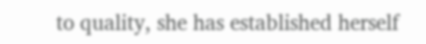to quality, she has established herself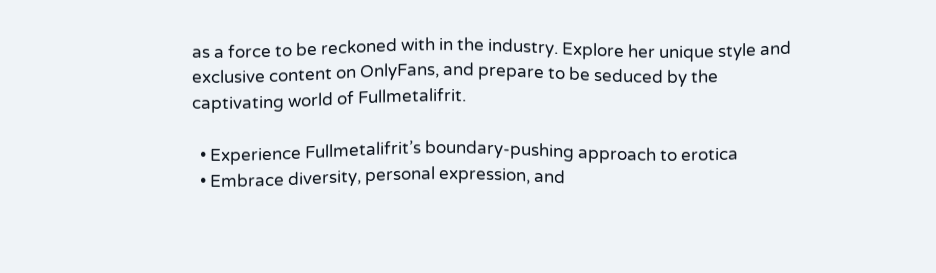as a force to be reckoned with in the industry. Explore her unique style and exclusive content on OnlyFans, and prepare to be seduced by the captivating world of Fullmetalifrit.

  • Experience Fullmetalifrit’s boundary-pushing approach to erotica
  • Embrace diversity, personal expression, and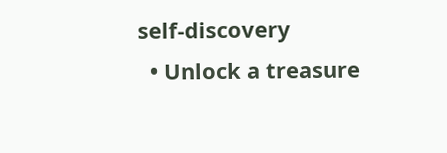self-discovery
  • Unlock a treasure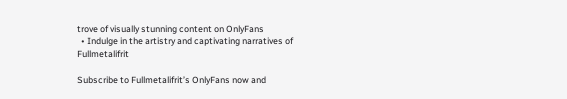trove of visually stunning content on OnlyFans
  • Indulge in the artistry and captivating narratives of Fullmetalifrit

Subscribe to Fullmetalifrit’s OnlyFans now and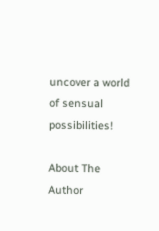uncover a world of sensual possibilities!

About The Author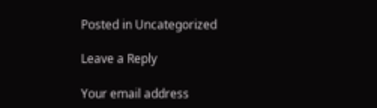Posted in Uncategorized

Leave a Reply

Your email address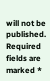will not be published. Required fields are marked *